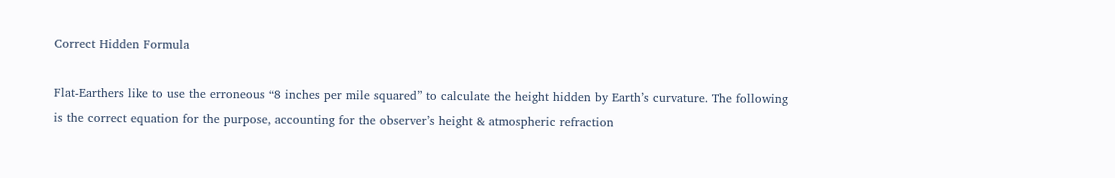Correct Hidden Formula

Flat-Earthers like to use the erroneous “8 inches per mile squared” to calculate the height hidden by Earth’s curvature. The following is the correct equation for the purpose, accounting for the observer’s height & atmospheric refraction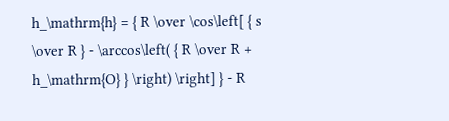h_\mathrm{h} = { R \over \cos\left[ { s \over R } - \arccos\left( { R \over R + h_\mathrm{O} } \right) \right] } - R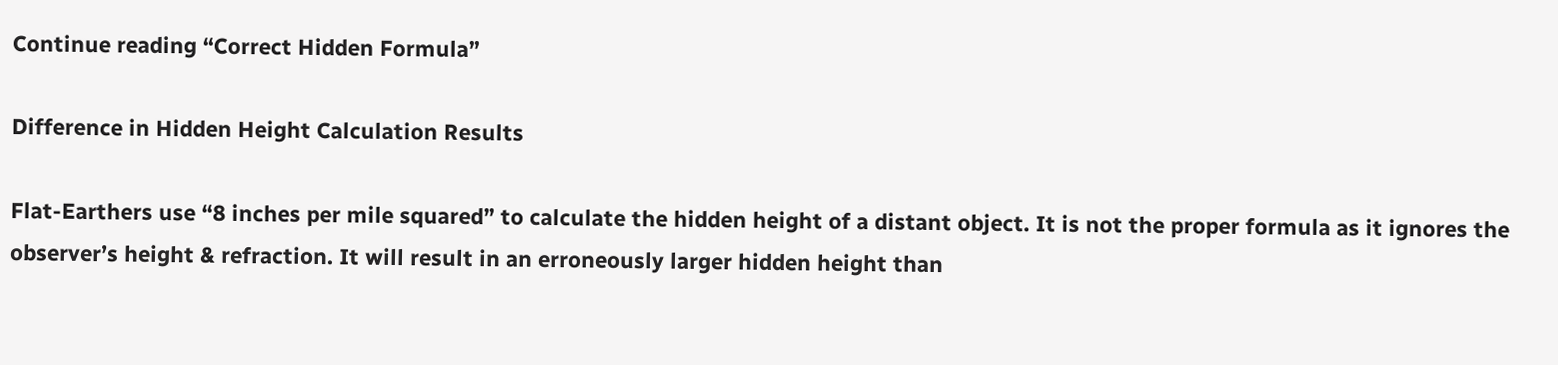Continue reading “Correct Hidden Formula”

Difference in Hidden Height Calculation Results

Flat-Earthers use “8 inches per mile squared” to calculate the hidden height of a distant object. It is not the proper formula as it ignores the observer’s height & refraction. It will result in an erroneously larger hidden height than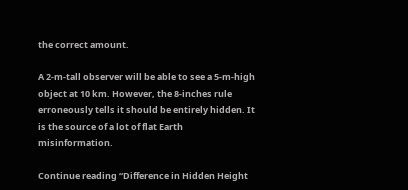the correct amount.

A 2-m-tall observer will be able to see a 5-m-high object at 10 km. However, the 8-inches rule erroneously tells it should be entirely hidden. It is the source of a lot of flat Earth misinformation.

Continue reading “Difference in Hidden Height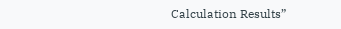Calculation Results”